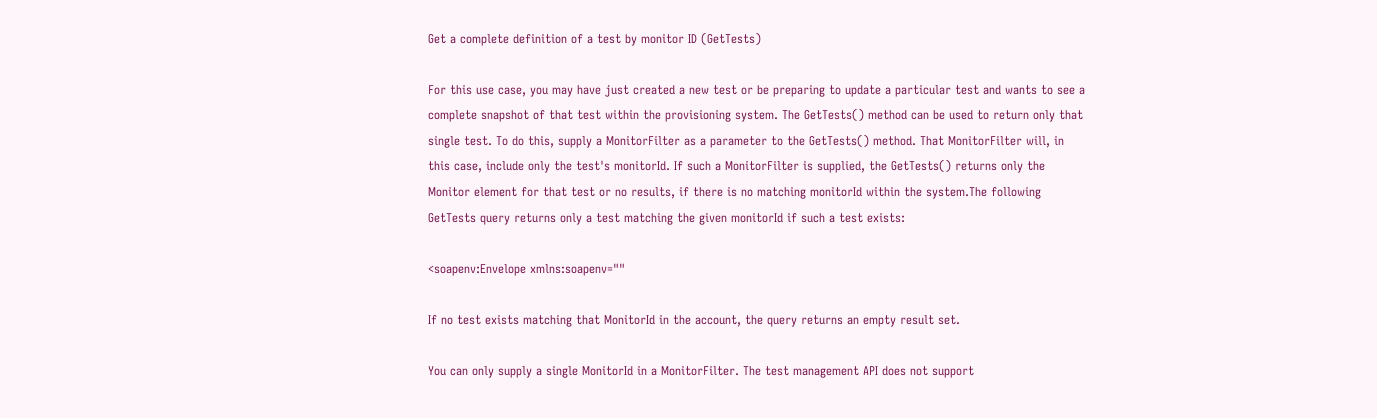Get a complete definition of a test by monitor ID (GetTests)

For this use case, you may have just created a new test or be preparing to update a particular test and wants to see a complete snapshot of that test within the provisioning system. The GetTests() method can be used to return only that single test. To do this, supply a MonitorFilter as a parameter to the GetTests() method. That MonitorFilter will, in this case, include only the test's monitorId. If such a MonitorFilter is supplied, the GetTests() returns only the Monitor element for that test or no results, if there is no matching monitorId within the system.The following GetTests query returns only a test matching the given monitorId if such a test exists:

<soapenv:Envelope xmlns:soapenv=""

If no test exists matching that MonitorId in the account, the query returns an empty result set.

You can only supply a single MonitorId in a MonitorFilter. The test management API does not support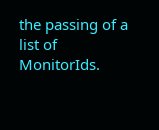the passing of a list of MonitorIds.